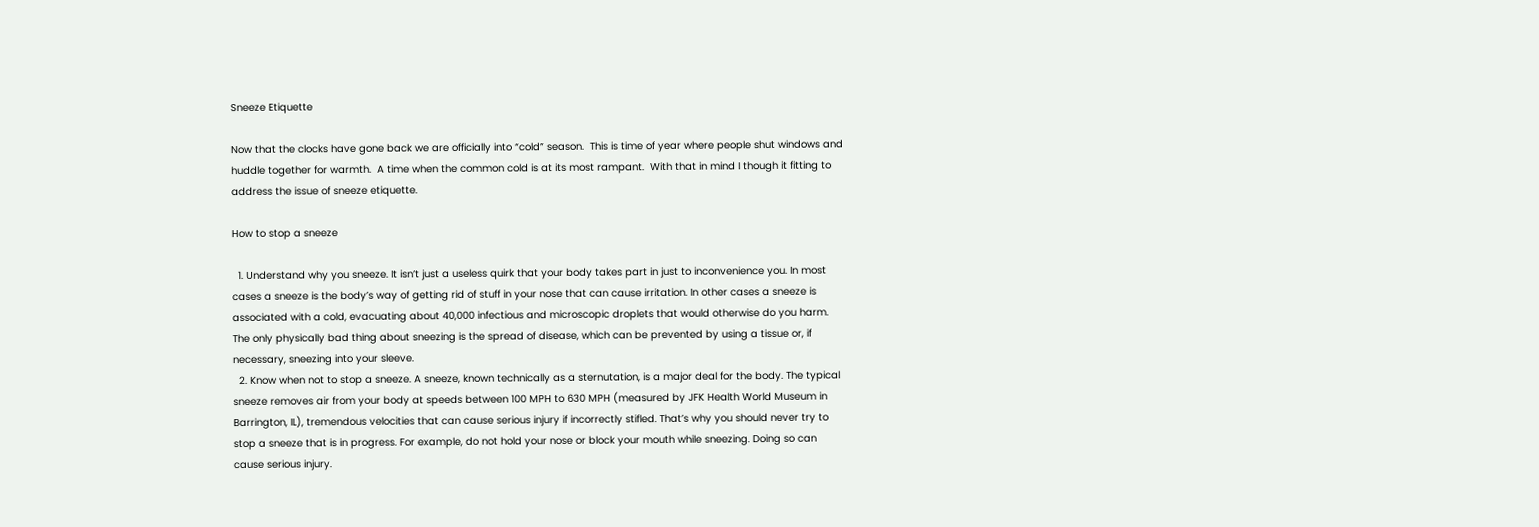Sneeze Etiquette

Now that the clocks have gone back we are officially into “cold” season.  This is time of year where people shut windows and huddle together for warmth.  A time when the common cold is at its most rampant.  With that in mind I though it fitting to address the issue of sneeze etiquette.

How to stop a sneeze

  1. Understand why you sneeze. It isn’t just a useless quirk that your body takes part in just to inconvenience you. In most cases a sneeze is the body’s way of getting rid of stuff in your nose that can cause irritation. In other cases a sneeze is associated with a cold, evacuating about 40,000 infectious and microscopic droplets that would otherwise do you harm. The only physically bad thing about sneezing is the spread of disease, which can be prevented by using a tissue or, if necessary, sneezing into your sleeve.
  2. Know when not to stop a sneeze. A sneeze, known technically as a sternutation, is a major deal for the body. The typical sneeze removes air from your body at speeds between 100 MPH to 630 MPH (measured by JFK Health World Museum in Barrington, IL), tremendous velocities that can cause serious injury if incorrectly stifled. That’s why you should never try to stop a sneeze that is in progress. For example, do not hold your nose or block your mouth while sneezing. Doing so can cause serious injury.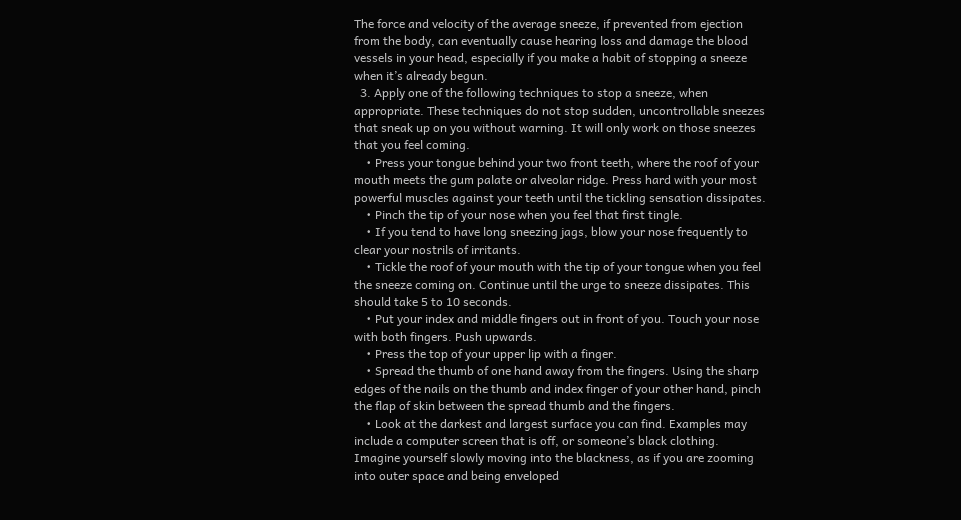The force and velocity of the average sneeze, if prevented from ejection from the body, can eventually cause hearing loss and damage the blood vessels in your head, especially if you make a habit of stopping a sneeze when it’s already begun.
  3. Apply one of the following techniques to stop a sneeze, when appropriate. These techniques do not stop sudden, uncontrollable sneezes that sneak up on you without warning. It will only work on those sneezes that you feel coming.
    • Press your tongue behind your two front teeth, where the roof of your mouth meets the gum palate or alveolar ridge. Press hard with your most powerful muscles against your teeth until the tickling sensation dissipates.
    • Pinch the tip of your nose when you feel that first tingle.
    • If you tend to have long sneezing jags, blow your nose frequently to clear your nostrils of irritants.
    • Tickle the roof of your mouth with the tip of your tongue when you feel the sneeze coming on. Continue until the urge to sneeze dissipates. This should take 5 to 10 seconds.
    • Put your index and middle fingers out in front of you. Touch your nose with both fingers. Push upwards.
    • Press the top of your upper lip with a finger.
    • Spread the thumb of one hand away from the fingers. Using the sharp edges of the nails on the thumb and index finger of your other hand, pinch the flap of skin between the spread thumb and the fingers.
    • Look at the darkest and largest surface you can find. Examples may include a computer screen that is off, or someone’s black clothing. Imagine yourself slowly moving into the blackness, as if you are zooming into outer space and being enveloped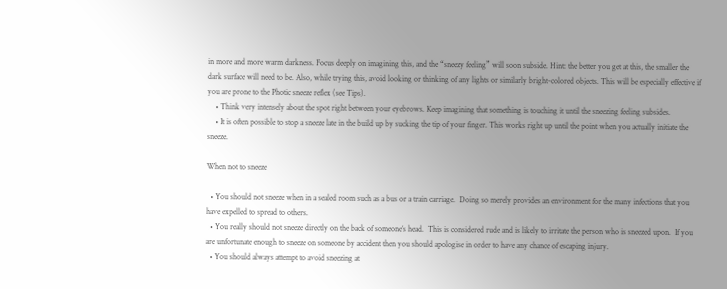in more and more warm darkness. Focus deeply on imagining this, and the “sneezy feeling” will soon subside. Hint: the better you get at this, the smaller the dark surface will need to be. Also, while trying this, avoid looking or thinking of any lights or similarly bright-colored objects. This will be especially effective if you are prone to the Photic sneeze reflex (see Tips).
    • Think very intensely about the spot right between your eyebrows. Keep imagining that something is touching it until the sneezing feeling subsides.
    • It is often possible to stop a sneeze late in the build up by sucking the tip of your finger. This works right up until the point when you actually initiate the sneeze.

When not to sneeze

  • You should not sneeze when in a sealed room such as a bus or a train carriage.  Doing so merely provides an environment for the many infections that you have expelled to spread to others.
  • You really should not sneeze directly on the back of someone’s head.  This is considered rude and is likely to irritate the person who is sneezed upon.  If you are unfortunate enough to sneeze on someone by accident then you should apologise in order to have any chance of escaping injury.
  • You should always attempt to avoid sneezing at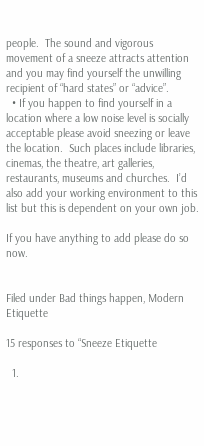people.  The sound and vigorous movement of a sneeze attracts attention and you may find yourself the unwilling recipient of “hard states” or “advice”.
  • If you happen to find yourself in a location where a low noise level is socially acceptable please avoid sneezing or leave the location.  Such places include libraries, cinemas, the theatre, art galleries, restaurants, museums and churches.  I’d also add your working environment to this list but this is dependent on your own job.

If you have anything to add please do so now.


Filed under Bad things happen, Modern Etiquette

15 responses to “Sneeze Etiquette

  1.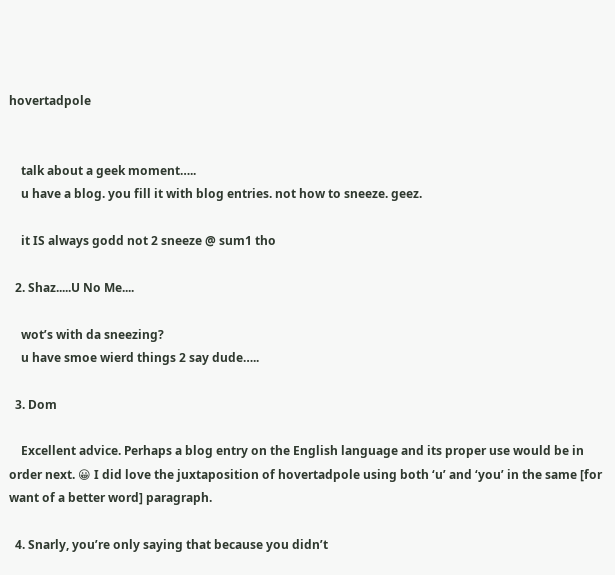hovertadpole


    talk about a geek moment…..
    u have a blog. you fill it with blog entries. not how to sneeze. geez.

    it IS always godd not 2 sneeze @ sum1 tho

  2. Shaz.....U No Me....

    wot’s with da sneezing?
    u have smoe wierd things 2 say dude…..

  3. Dom

    Excellent advice. Perhaps a blog entry on the English language and its proper use would be in order next. 😀 I did love the juxtaposition of hovertadpole using both ‘u’ and ‘you’ in the same [for want of a better word] paragraph.

  4. Snarly, you’re only saying that because you didn’t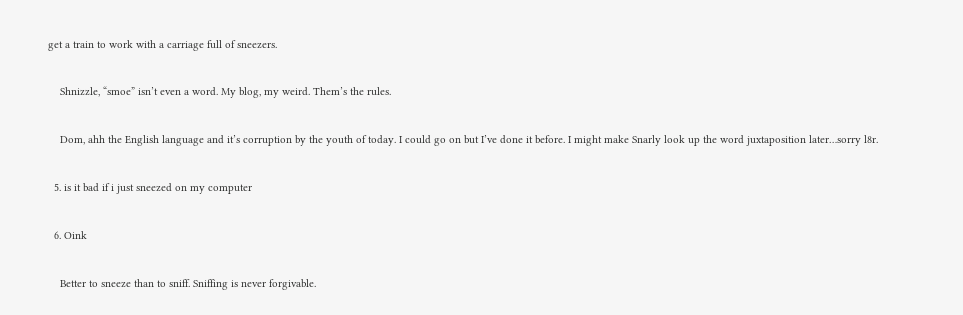get a train to work with a carriage full of sneezers.

    Shnizzle, “smoe” isn’t even a word. My blog, my weird. Them’s the rules.

    Dom, ahh the English language and it’s corruption by the youth of today. I could go on but I’ve done it before. I might make Snarly look up the word juxtaposition later…sorry l8r.

  5. is it bad if i just sneezed on my computer

  6. Oink

    Better to sneeze than to sniff. Sniffing is never forgivable.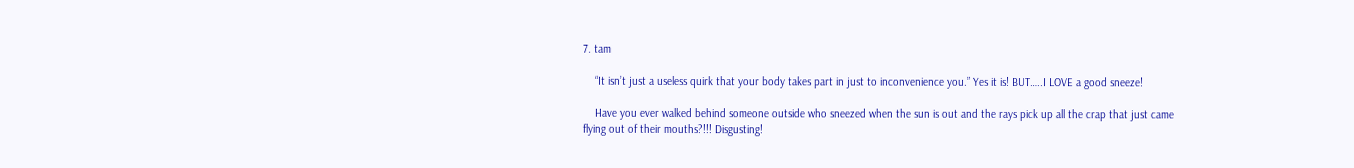7. tam

    “It isn’t just a useless quirk that your body takes part in just to inconvenience you.” Yes it is! BUT…..I LOVE a good sneeze!

    Have you ever walked behind someone outside who sneezed when the sun is out and the rays pick up all the crap that just came flying out of their mouths?!!! Disgusting!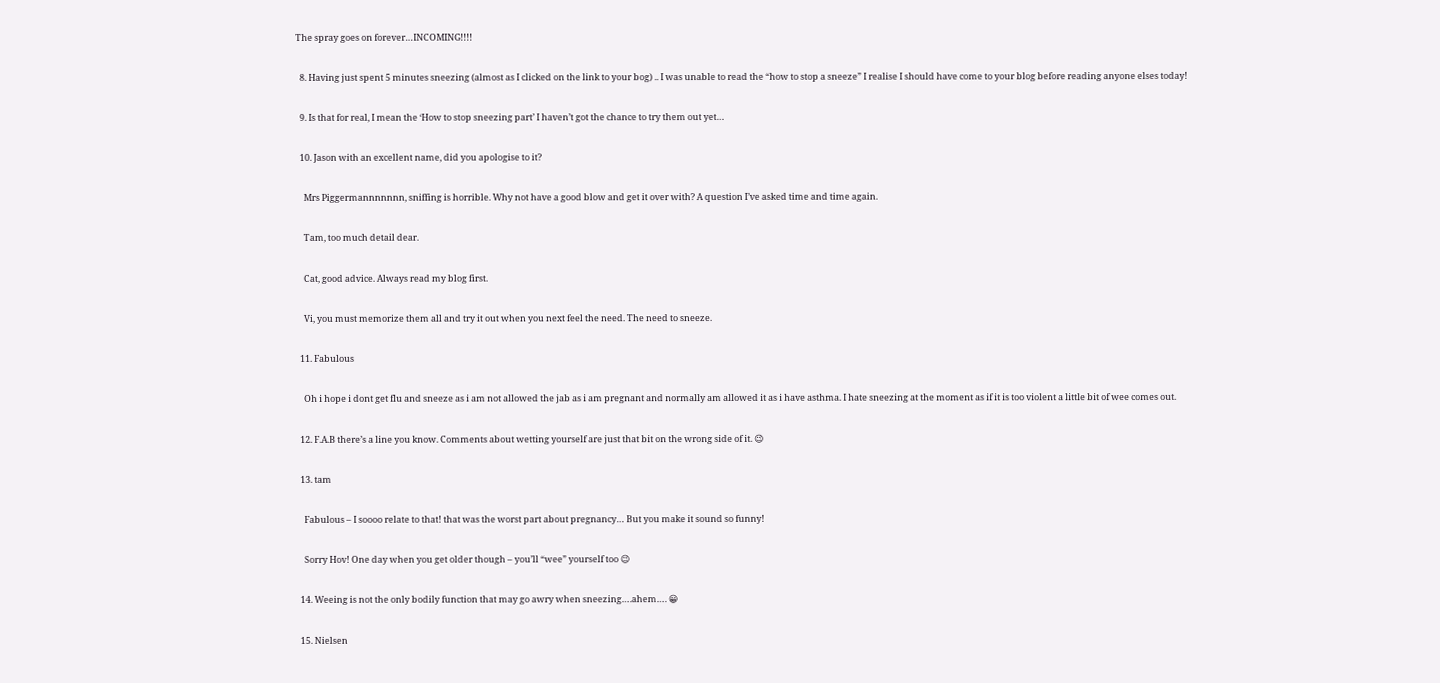The spray goes on forever…INCOMING!!!!

  8. Having just spent 5 minutes sneezing (almost as I clicked on the link to your bog) .. I was unable to read the “how to stop a sneeze” I realise I should have come to your blog before reading anyone elses today!

  9. Is that for real, I mean the ‘How to stop sneezing part’ I haven’t got the chance to try them out yet…

  10. Jason with an excellent name, did you apologise to it?

    Mrs Piggermannnnnnn, sniffing is horrible. Why not have a good blow and get it over with? A question I’ve asked time and time again.

    Tam, too much detail dear.

    Cat, good advice. Always read my blog first.

    Vi, you must memorize them all and try it out when you next feel the need. The need to sneeze.

  11. Fabulous

    Oh i hope i dont get flu and sneeze as i am not allowed the jab as i am pregnant and normally am allowed it as i have asthma. I hate sneezing at the moment as if it is too violent a little bit of wee comes out.

  12. F.A.B there’s a line you know. Comments about wetting yourself are just that bit on the wrong side of it. 😉

  13. tam

    Fabulous – I soooo relate to that! that was the worst part about pregnancy… But you make it sound so funny!

    Sorry Hov! One day when you get older though – you’ll “wee” yourself too 😉

  14. Weeing is not the only bodily function that may go awry when sneezing….ahem…. 😀

  15. Nielsen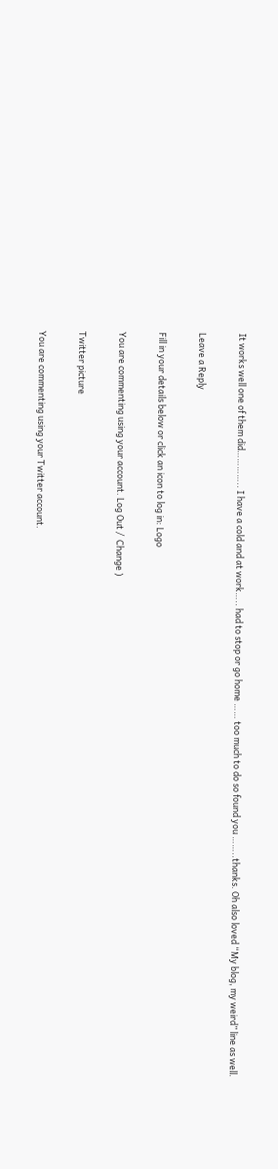It works well one of them did………….. I have a cold and at work….. had to stop or go home …… too much to do so found you ……..thanks. Oh also loved “My blog, my weird” line as well.

Leave a Reply

Fill in your details below or click an icon to log in: Logo

You are commenting using your account. Log Out /  Change )

Twitter picture

You are commenting using your Twitter account.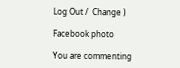Log Out /  Change )

Facebook photo

You are commenting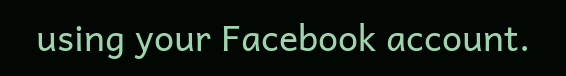using your Facebook account.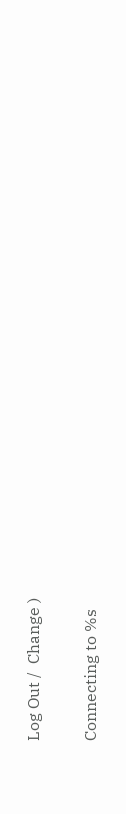Log Out /  Change )

Connecting to %s